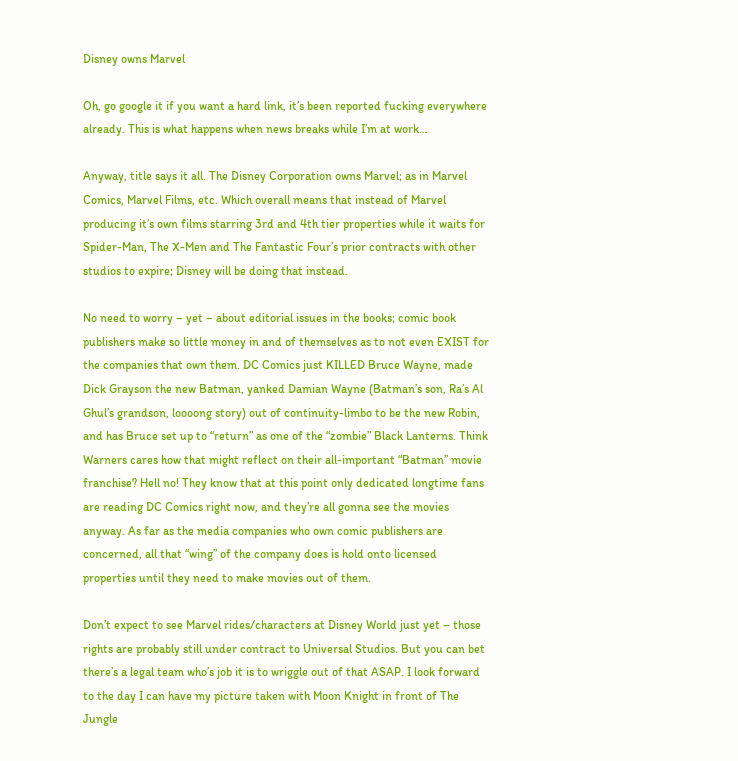Disney owns Marvel

Oh, go google it if you want a hard link, it’s been reported fucking everywhere already. This is what happens when news breaks while I’m at work…

Anyway, title says it all. The Disney Corporation owns Marvel; as in Marvel Comics, Marvel Films, etc. Which overall means that instead of Marvel producing it’s own films starring 3rd and 4th tier properties while it waits for Spider-Man, The X-Men and The Fantastic Four’s prior contracts with other studios to expire; Disney will be doing that instead.

No need to worry – yet – about editorial issues in the books; comic book publishers make so little money in and of themselves as to not even EXIST for the companies that own them. DC Comics just KILLED Bruce Wayne, made Dick Grayson the new Batman, yanked Damian Wayne (Batman’s son, Ra’s Al Ghul’s grandson, loooong story) out of continuity-limbo to be the new Robin, and has Bruce set up to “return” as one of the “zombie” Black Lanterns. Think Warners cares how that might reflect on their all-important “Batman” movie franchise? Hell no! They know that at this point only dedicated longtime fans are reading DC Comics right now, and they’re all gonna see the movies anyway. As far as the media companies who own comic publishers are concerned, all that “wing” of the company does is hold onto licensed properties until they need to make movies out of them.

Don’t expect to see Marvel rides/characters at Disney World just yet – those rights are probably still under contract to Universal Studios. But you can bet there’s a legal team who’s job it is to wriggle out of that ASAP. I look forward to the day I can have my picture taken with Moon Knight in front of The Jungle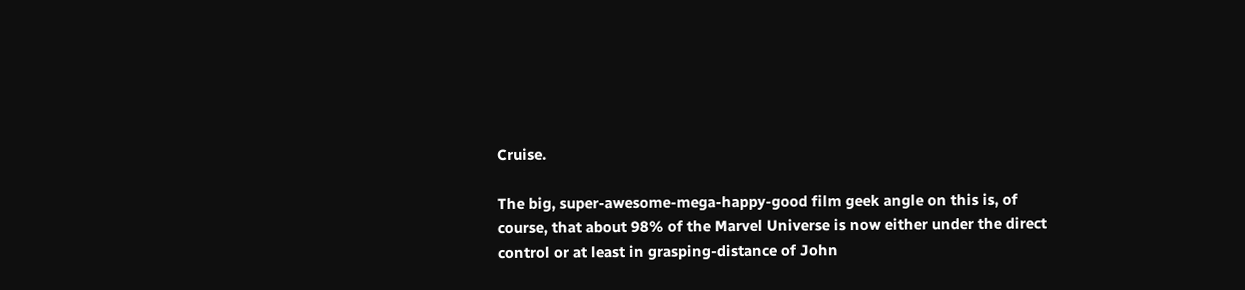Cruise.

The big, super-awesome-mega-happy-good film geek angle on this is, of course, that about 98% of the Marvel Universe is now either under the direct control or at least in grasping-distance of John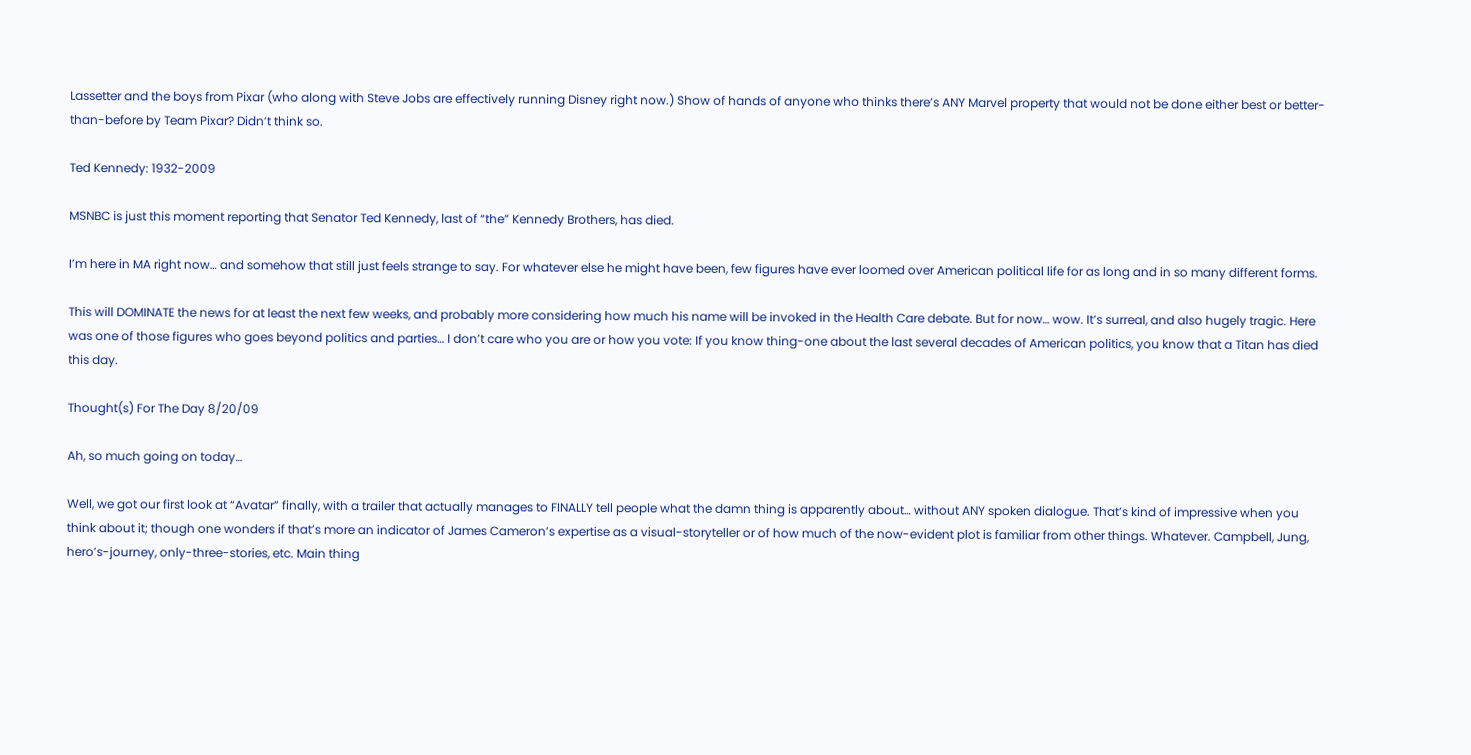Lassetter and the boys from Pixar (who along with Steve Jobs are effectively running Disney right now.) Show of hands of anyone who thinks there’s ANY Marvel property that would not be done either best or better-than-before by Team Pixar? Didn’t think so.

Ted Kennedy: 1932-2009

MSNBC is just this moment reporting that Senator Ted Kennedy, last of “the” Kennedy Brothers, has died.

I’m here in MA right now… and somehow that still just feels strange to say. For whatever else he might have been, few figures have ever loomed over American political life for as long and in so many different forms.

This will DOMINATE the news for at least the next few weeks, and probably more considering how much his name will be invoked in the Health Care debate. But for now… wow. It’s surreal, and also hugely tragic. Here was one of those figures who goes beyond politics and parties… I don’t care who you are or how you vote: If you know thing-one about the last several decades of American politics, you know that a Titan has died this day.

Thought(s) For The Day 8/20/09

Ah, so much going on today…

Well, we got our first look at “Avatar” finally, with a trailer that actually manages to FINALLY tell people what the damn thing is apparently about… without ANY spoken dialogue. That’s kind of impressive when you think about it; though one wonders if that’s more an indicator of James Cameron’s expertise as a visual-storyteller or of how much of the now-evident plot is familiar from other things. Whatever. Campbell, Jung, hero’s-journey, only-three-stories, etc. Main thing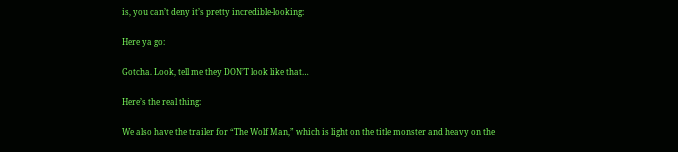is, you can’t deny it’s pretty incredible-looking:

Here ya go:

Gotcha. Look, tell me they DON’T look like that…

Here’s the real thing:

We also have the trailer for “The Wolf Man,” which is light on the title monster and heavy on the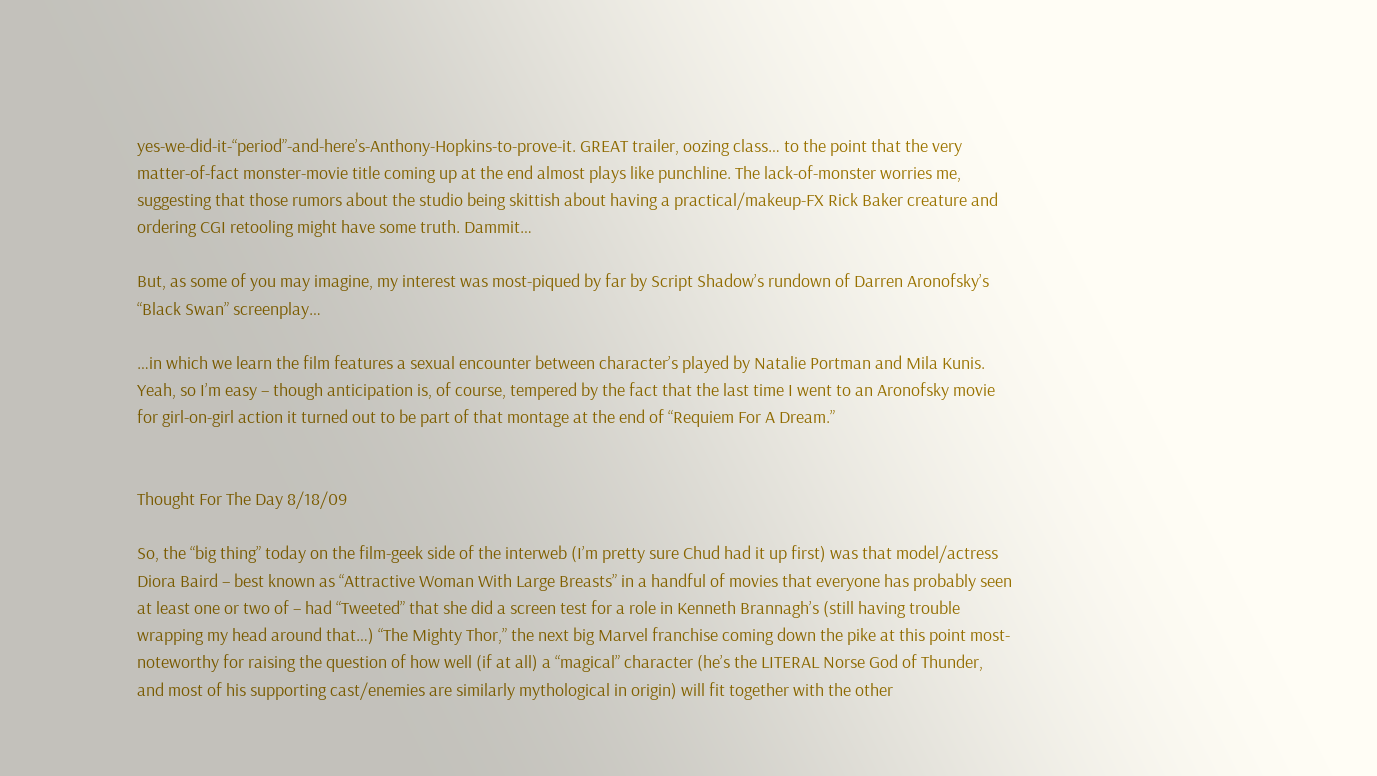yes-we-did-it-“period”-and-here’s-Anthony-Hopkins-to-prove-it. GREAT trailer, oozing class… to the point that the very matter-of-fact monster-movie title coming up at the end almost plays like punchline. The lack-of-monster worries me, suggesting that those rumors about the studio being skittish about having a practical/makeup-FX Rick Baker creature and ordering CGI retooling might have some truth. Dammit…

But, as some of you may imagine, my interest was most-piqued by far by Script Shadow’s rundown of Darren Aronofsky’s “Black Swan” screenplay…

…in which we learn the film features a sexual encounter between character’s played by Natalie Portman and Mila Kunis. Yeah, so I’m easy – though anticipation is, of course, tempered by the fact that the last time I went to an Aronofsky movie for girl-on-girl action it turned out to be part of that montage at the end of “Requiem For A Dream.”


Thought For The Day 8/18/09

So, the “big thing” today on the film-geek side of the interweb (I’m pretty sure Chud had it up first) was that model/actress Diora Baird – best known as “Attractive Woman With Large Breasts” in a handful of movies that everyone has probably seen at least one or two of – had “Tweeted” that she did a screen test for a role in Kenneth Brannagh’s (still having trouble wrapping my head around that…) “The Mighty Thor,” the next big Marvel franchise coming down the pike at this point most-noteworthy for raising the question of how well (if at all) a “magical” character (he’s the LITERAL Norse God of Thunder, and most of his supporting cast/enemies are similarly mythological in origin) will fit together with the other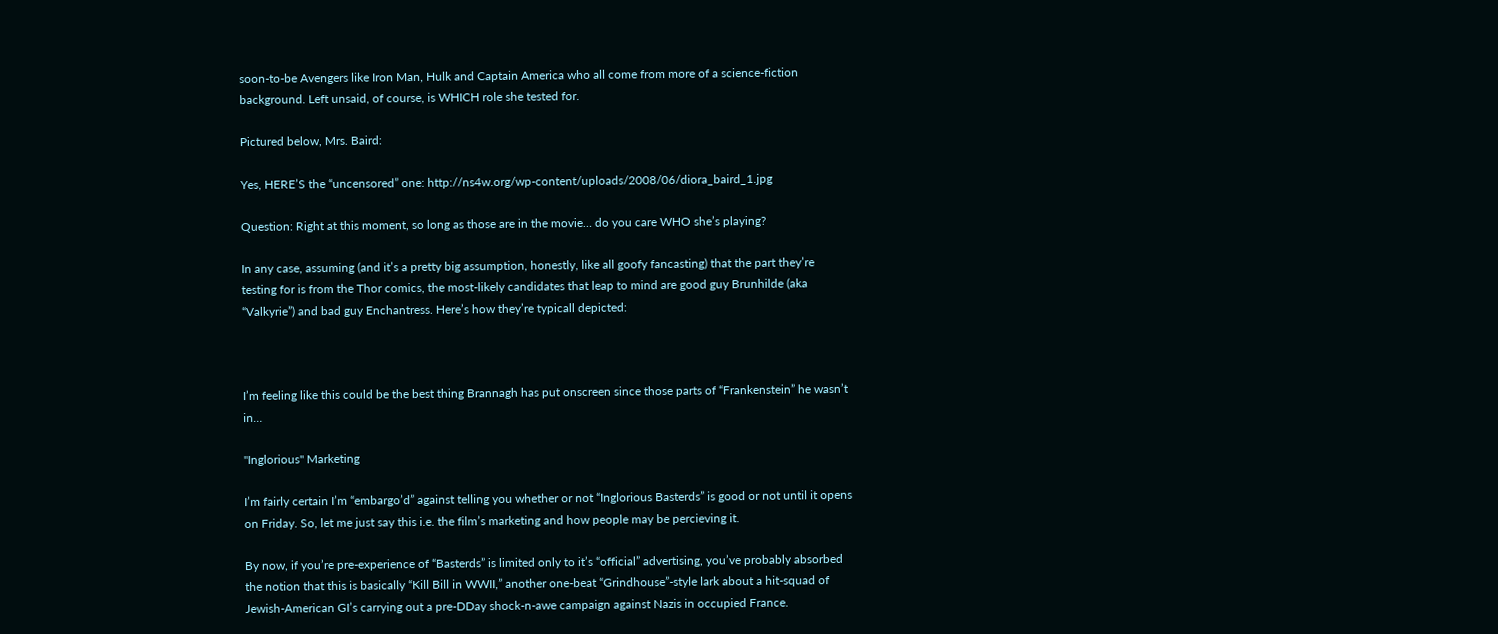soon-to-be Avengers like Iron Man, Hulk and Captain America who all come from more of a science-fiction background. Left unsaid, of course, is WHICH role she tested for.

Pictured below, Mrs. Baird:

Yes, HERE’S the “uncensored” one: http://ns4w.org/wp-content/uploads/2008/06/diora_baird_1.jpg

Question: Right at this moment, so long as those are in the movie… do you care WHO she’s playing?

In any case, assuming (and it’s a pretty big assumption, honestly, like all goofy fancasting) that the part they’re testing for is from the Thor comics, the most-likely candidates that leap to mind are good guy Brunhilde (aka “Valkyrie”) and bad guy Enchantress. Here’s how they’re typicall depicted:



I’m feeling like this could be the best thing Brannagh has put onscreen since those parts of “Frankenstein” he wasn’t in…

"Inglorious" Marketing

I’m fairly certain I’m “embargo’d” against telling you whether or not “Inglorious Basterds” is good or not until it opens on Friday. So, let me just say this i.e. the film’s marketing and how people may be percieving it.

By now, if you’re pre-experience of “Basterds” is limited only to it’s “official” advertising, you’ve probably absorbed the notion that this is basically “Kill Bill in WWII,” another one-beat “Grindhouse”-style lark about a hit-squad of Jewish-American GI’s carrying out a pre-DDay shock-n-awe campaign against Nazis in occupied France.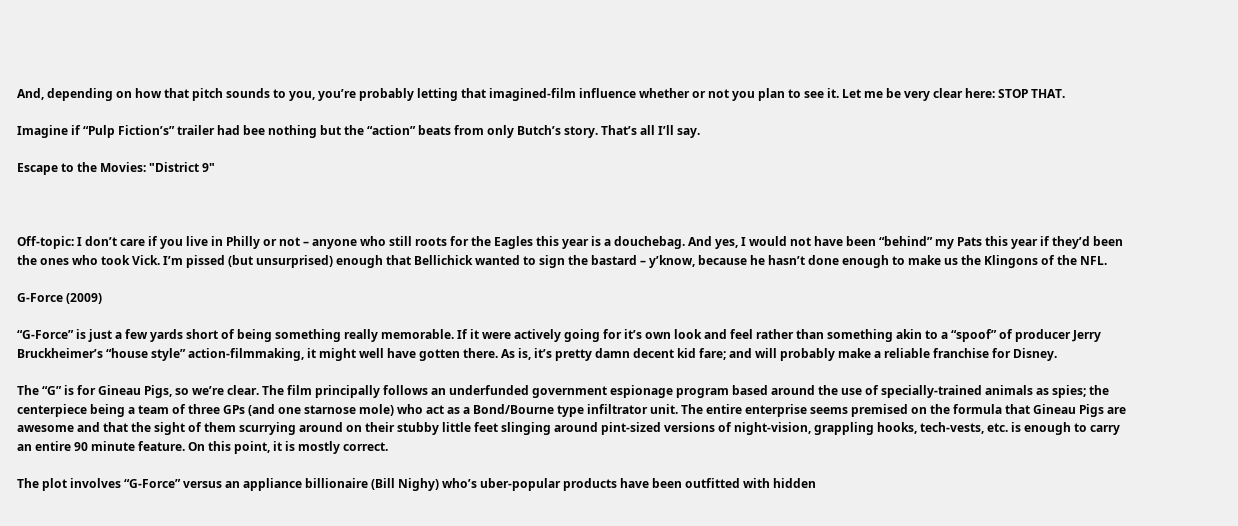And, depending on how that pitch sounds to you, you’re probably letting that imagined-film influence whether or not you plan to see it. Let me be very clear here: STOP THAT.

Imagine if “Pulp Fiction’s” trailer had bee nothing but the “action” beats from only Butch’s story. That’s all I’ll say.

Escape to the Movies: "District 9"



Off-topic: I don’t care if you live in Philly or not – anyone who still roots for the Eagles this year is a douchebag. And yes, I would not have been “behind” my Pats this year if they’d been the ones who took Vick. I’m pissed (but unsurprised) enough that Bellichick wanted to sign the bastard – y’know, because he hasn’t done enough to make us the Klingons of the NFL.

G-Force (2009)

“G-Force” is just a few yards short of being something really memorable. If it were actively going for it’s own look and feel rather than something akin to a “spoof” of producer Jerry Bruckheimer’s “house style” action-filmmaking, it might well have gotten there. As is, it’s pretty damn decent kid fare; and will probably make a reliable franchise for Disney.

The “G” is for Gineau Pigs, so we’re clear. The film principally follows an underfunded government espionage program based around the use of specially-trained animals as spies; the centerpiece being a team of three GPs (and one starnose mole) who act as a Bond/Bourne type infiltrator unit. The entire enterprise seems premised on the formula that Gineau Pigs are awesome and that the sight of them scurrying around on their stubby little feet slinging around pint-sized versions of night-vision, grappling hooks, tech-vests, etc. is enough to carry an entire 90 minute feature. On this point, it is mostly correct.

The plot involves “G-Force” versus an appliance billionaire (Bill Nighy) who’s uber-popular products have been outfitted with hidden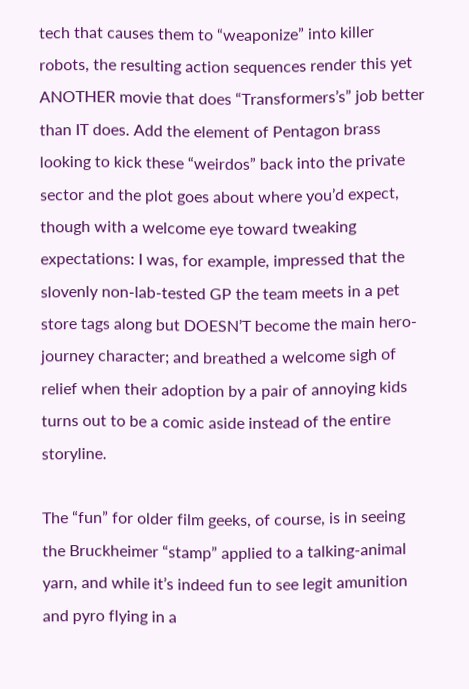tech that causes them to “weaponize” into killer robots, the resulting action sequences render this yet ANOTHER movie that does “Transformers’s” job better than IT does. Add the element of Pentagon brass looking to kick these “weirdos” back into the private sector and the plot goes about where you’d expect, though with a welcome eye toward tweaking expectations: I was, for example, impressed that the slovenly non-lab-tested GP the team meets in a pet store tags along but DOESN’T become the main hero-journey character; and breathed a welcome sigh of relief when their adoption by a pair of annoying kids turns out to be a comic aside instead of the entire storyline.

The “fun” for older film geeks, of course, is in seeing the Bruckheimer “stamp” applied to a talking-animal yarn, and while it’s indeed fun to see legit amunition and pyro flying in a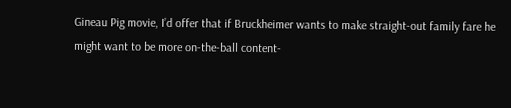Gineau Pig movie, I’d offer that if Bruckheimer wants to make straight-out family fare he might want to be more on-the-ball content-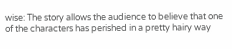wise: The story allows the audience to believe that one of the characters has perished in a pretty hairy way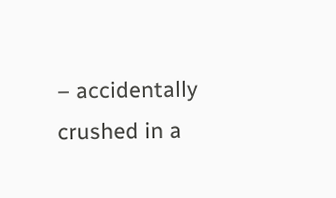– accidentally crushed in a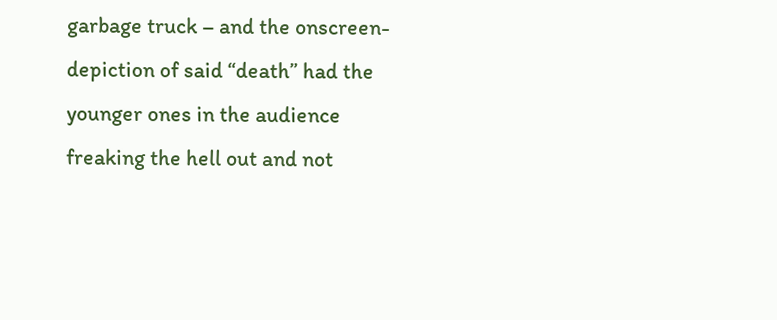garbage truck – and the onscreen-depiction of said “death” had the younger ones in the audience freaking the hell out and not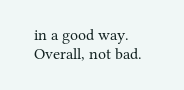in a good way. Overall, not bad.